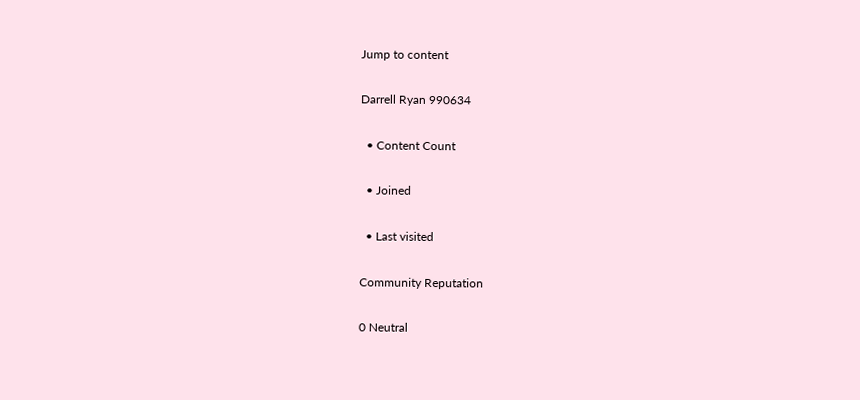Jump to content

Darrell Ryan 990634

  • Content Count

  • Joined

  • Last visited

Community Reputation

0 Neutral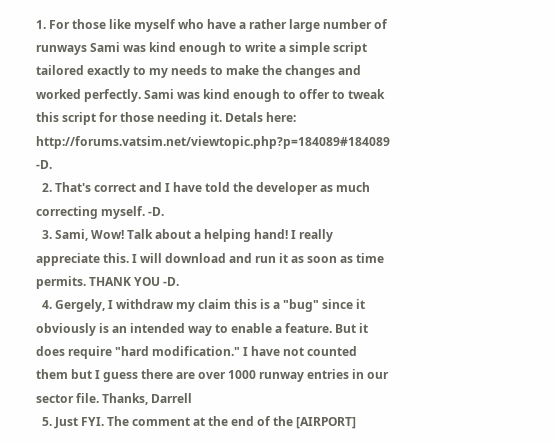1. For those like myself who have a rather large number of runways Sami was kind enough to write a simple script tailored exactly to my needs to make the changes and worked perfectly. Sami was kind enough to offer to tweak this script for those needing it. Detals here: http://forums.vatsim.net/viewtopic.php?p=184089#184089 -D.
  2. That's correct and I have told the developer as much correcting myself. -D.
  3. Sami, Wow! Talk about a helping hand! I really appreciate this. I will download and run it as soon as time permits. THANK YOU -D.
  4. Gergely, I withdraw my claim this is a "bug" since it obviously is an intended way to enable a feature. But it does require "hard modification." I have not counted them but I guess there are over 1000 runway entries in our sector file. Thanks, Darrell
  5. Just FYI. The comment at the end of the [AIRPORT]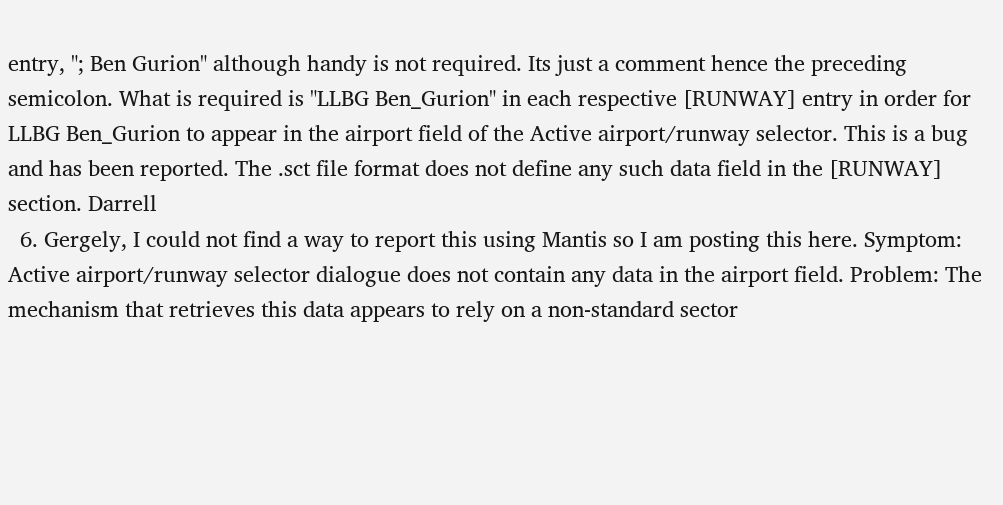entry, "; Ben Gurion" although handy is not required. Its just a comment hence the preceding semicolon. What is required is "LLBG Ben_Gurion" in each respective [RUNWAY] entry in order for LLBG Ben_Gurion to appear in the airport field of the Active airport/runway selector. This is a bug and has been reported. The .sct file format does not define any such data field in the [RUNWAY] section. Darrell
  6. Gergely, I could not find a way to report this using Mantis so I am posting this here. Symptom: Active airport/runway selector dialogue does not contain any data in the airport field. Problem: The mechanism that retrieves this data appears to rely on a non-standard sector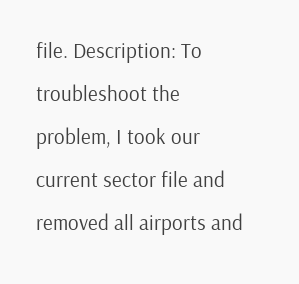file. Description: To troubleshoot the problem, I took our current sector file and removed all airports and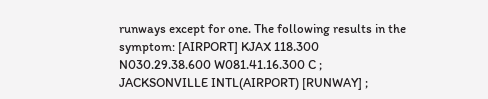runways except for one. The following results in the symptom: [AIRPORT] KJAX 118.300 N030.29.38.600 W081.41.16.300 C ; JACKSONVILLE INTL(AIRPORT) [RUNWAY] ;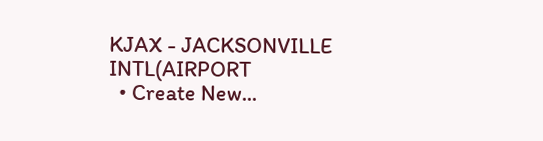KJAX - JACKSONVILLE INTL(AIRPORT
  • Create New...